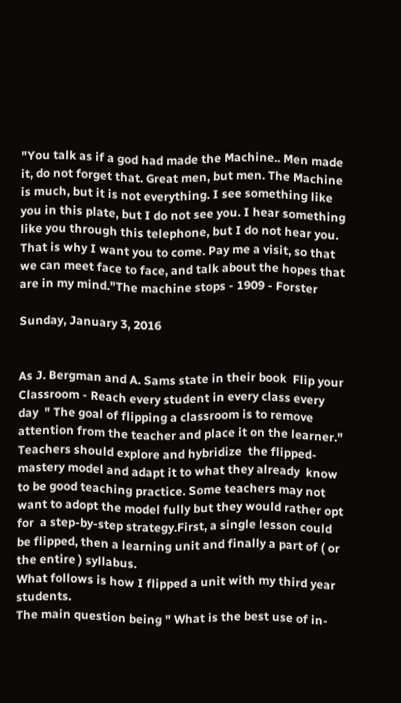"You talk as if a god had made the Machine.. Men made it, do not forget that. Great men, but men. The Machine is much, but it is not everything. I see something like you in this plate, but I do not see you. I hear something like you through this telephone, but I do not hear you. That is why I want you to come. Pay me a visit, so that we can meet face to face, and talk about the hopes that are in my mind."The machine stops - 1909 - Forster

Sunday, January 3, 2016


As J. Bergman and A. Sams state in their book  Flip your Classroom - Reach every student in every class every day  " The goal of flipping a classroom is to remove attention from the teacher and place it on the learner." Teachers should explore and hybridize  the flipped-mastery model and adapt it to what they already  know to be good teaching practice. Some teachers may not want to adopt the model fully but they would rather opt for  a step-by-step strategy.First, a single lesson could be flipped, then a learning unit and finally a part of ( or the entire ) syllabus.
What follows is how I flipped a unit with my third year students.
The main question being " What is the best use of in-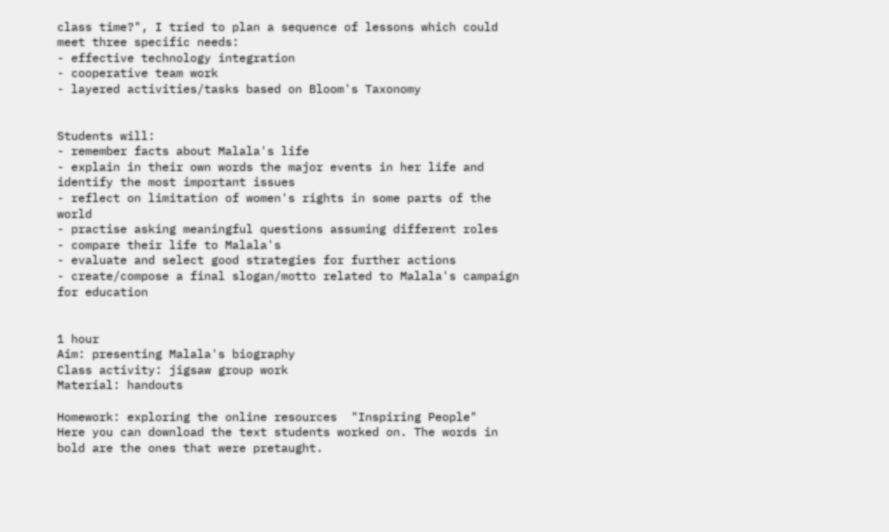class time?", I tried to plan a sequence of lessons which could meet three specific needs:
- effective technology integration
- cooperative team work
- layered activities/tasks based on Bloom's Taxonomy


Students will:
- remember facts about Malala's life
- explain in their own words the major events in her life and identify the most important issues
- reflect on limitation of women's rights in some parts of the world
- practise asking meaningful questions assuming different roles
- compare their life to Malala's
- evaluate and select good strategies for further actions
- create/compose a final slogan/motto related to Malala's campaign for education


1 hour
Aim: presenting Malala's biography
Class activity: jigsaw group work
Material: handouts

Homework: exploring the online resources  "Inspiring People"
Here you can download the text students worked on. The words in bold are the ones that were pretaught.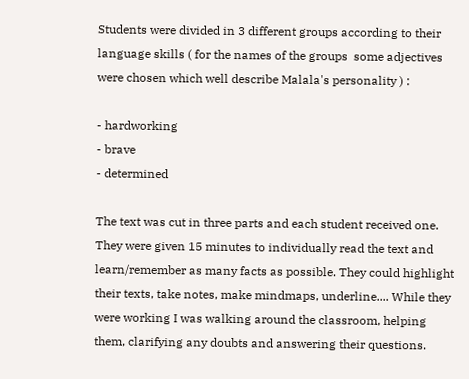Students were divided in 3 different groups according to their language skills ( for the names of the groups  some adjectives were chosen which well describe Malala's personality ) :

- hardworking
- brave
- determined

The text was cut in three parts and each student received one. They were given 15 minutes to individually read the text and learn/remember as many facts as possible. They could highlight their texts, take notes, make mindmaps, underline.... While they were working I was walking around the classroom, helping them, clarifying any doubts and answering their questions.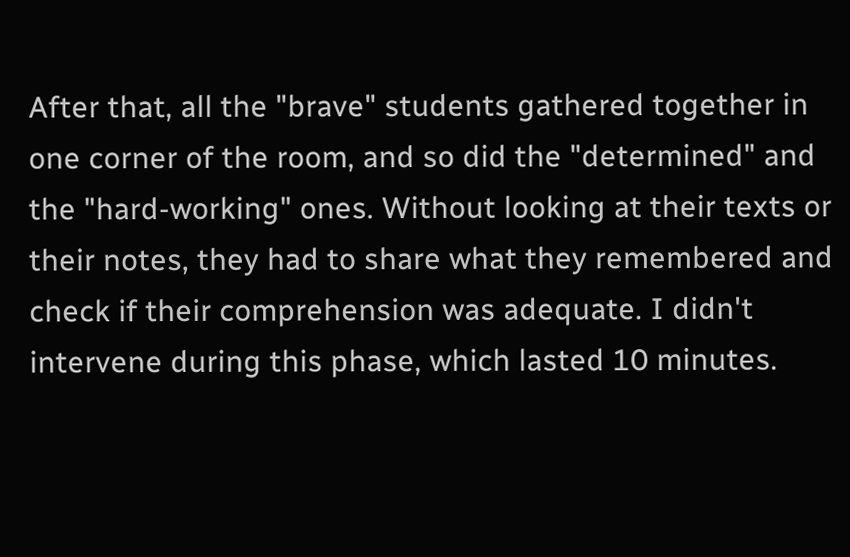After that, all the "brave" students gathered together in one corner of the room, and so did the "determined" and the "hard-working" ones. Without looking at their texts or their notes, they had to share what they remembered and check if their comprehension was adequate. I didn't intervene during this phase, which lasted 10 minutes.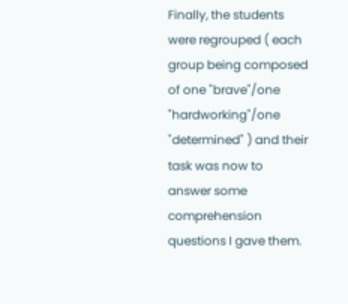Finally, the students were regrouped ( each group being composed of one "brave"/one "hardworking"/one "determined" ) and their task was now to answer some comprehension questions I gave them.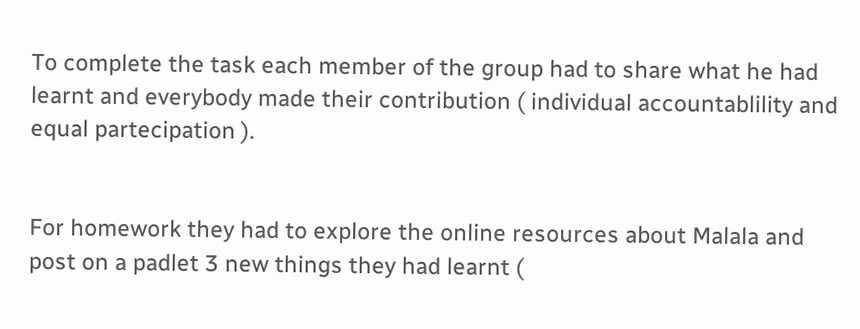To complete the task each member of the group had to share what he had learnt and everybody made their contribution ( individual accountablility and equal partecipation ).


For homework they had to explore the online resources about Malala and post on a padlet 3 new things they had learnt (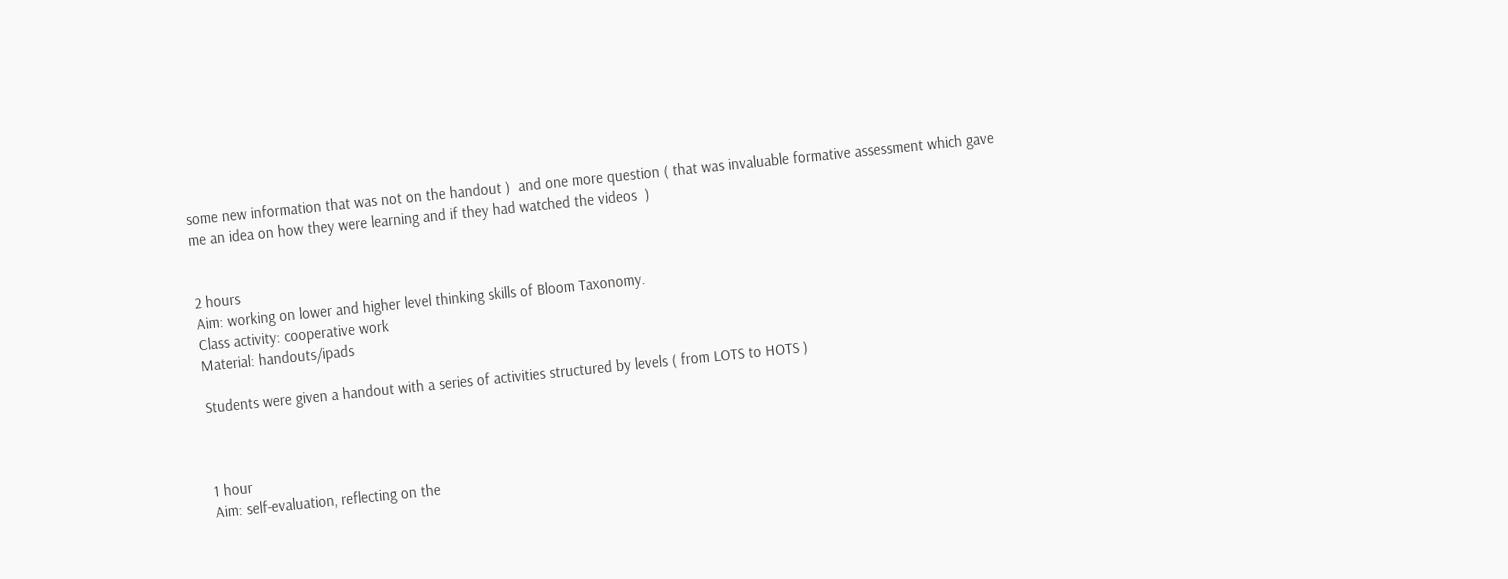some new information that was not on the handout )  and one more question ( that was invaluable formative assessment which gave me an idea on how they were learning and if they had watched the videos  )


2 hours
Aim: working on lower and higher level thinking skills of Bloom Taxonomy.
Class activity: cooperative work
Material: handouts/ipads

Students were given a handout with a series of activities structured by levels ( from LOTS to HOTS )



1 hour
Aim: self-evaluation, reflecting on the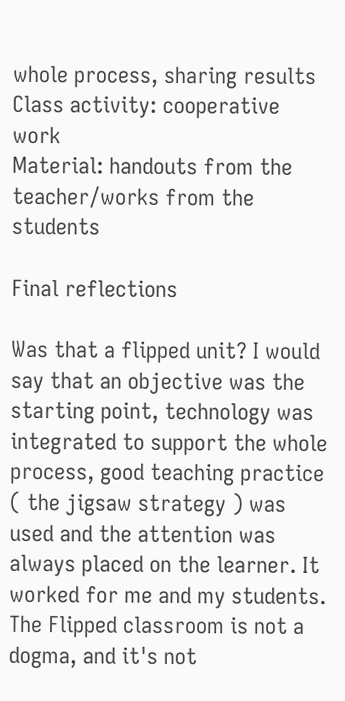whole process, sharing results
Class activity: cooperative work
Material: handouts from the teacher/works from the students

Final reflections

Was that a flipped unit? I would say that an objective was the starting point, technology was integrated to support the whole process, good teaching practice ( the jigsaw strategy ) was used and the attention was always placed on the learner. It worked for me and my students. The Flipped classroom is not a dogma, and it's not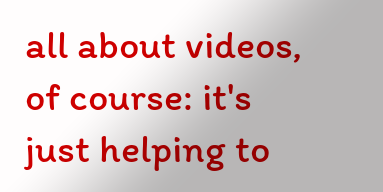all about videos, of course: it's just helping to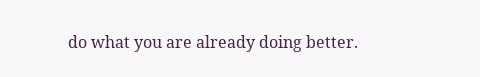do what you are already doing better.